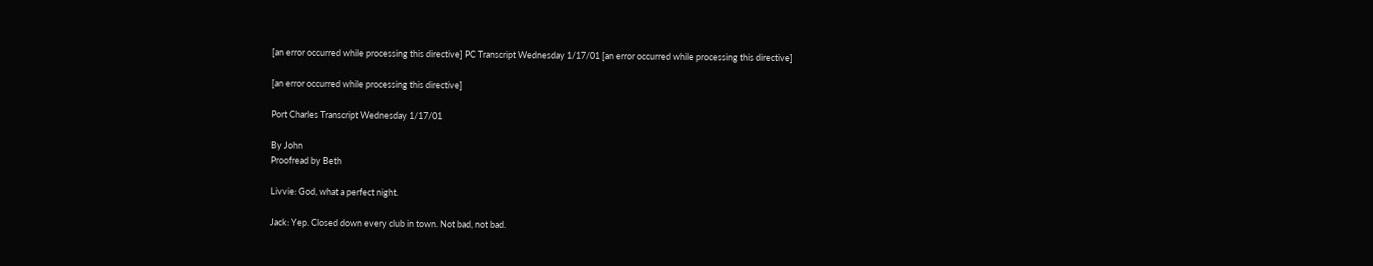[an error occurred while processing this directive] PC Transcript Wednesday 1/17/01 [an error occurred while processing this directive]

[an error occurred while processing this directive]

Port Charles Transcript Wednesday 1/17/01

By John
Proofread by Beth

Livvie: God, what a perfect night.

Jack: Yep. Closed down every club in town. Not bad, not bad.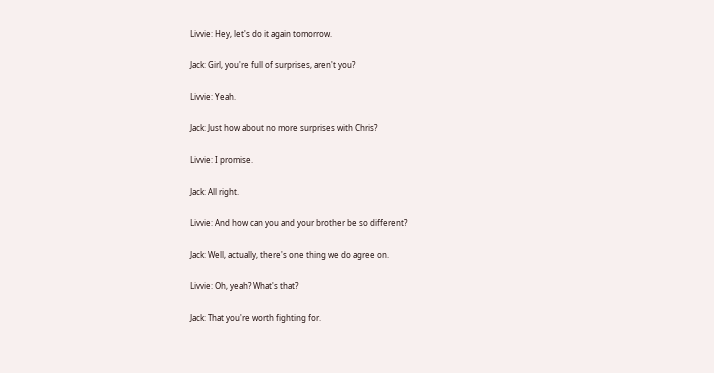Livvie: Hey, let's do it again tomorrow.

Jack: Girl, you're full of surprises, aren't you?

Livvie: Yeah.

Jack: Just how about no more surprises with Chris?

Livvie: I promise.

Jack: All right.

Livvie: And how can you and your brother be so different?

Jack: Well, actually, there's one thing we do agree on.

Livvie: Oh, yeah? What's that?

Jack: That you're worth fighting for.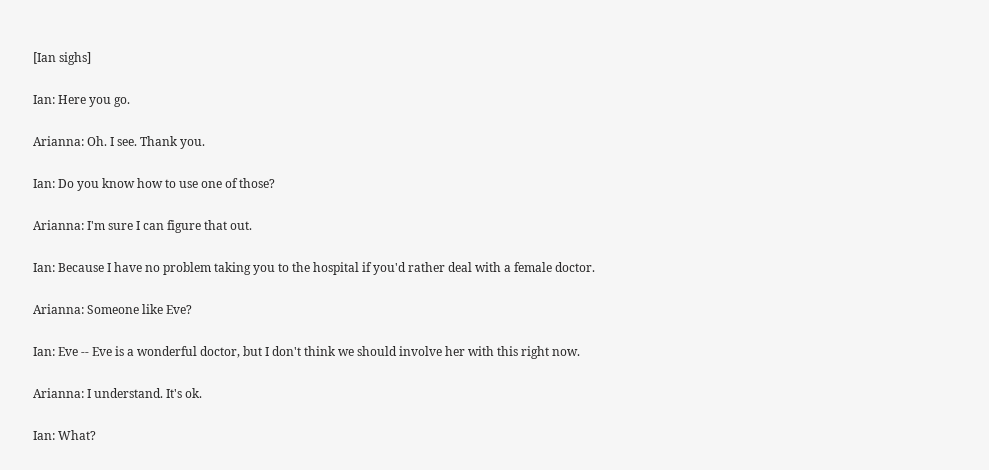[Ian sighs]

Ian: Here you go.

Arianna: Oh. I see. Thank you.

Ian: Do you know how to use one of those?

Arianna: I'm sure I can figure that out.

Ian: Because I have no problem taking you to the hospital if you'd rather deal with a female doctor.

Arianna: Someone like Eve?

Ian: Eve -- Eve is a wonderful doctor, but I don't think we should involve her with this right now.

Arianna: I understand. It's ok.

Ian: What?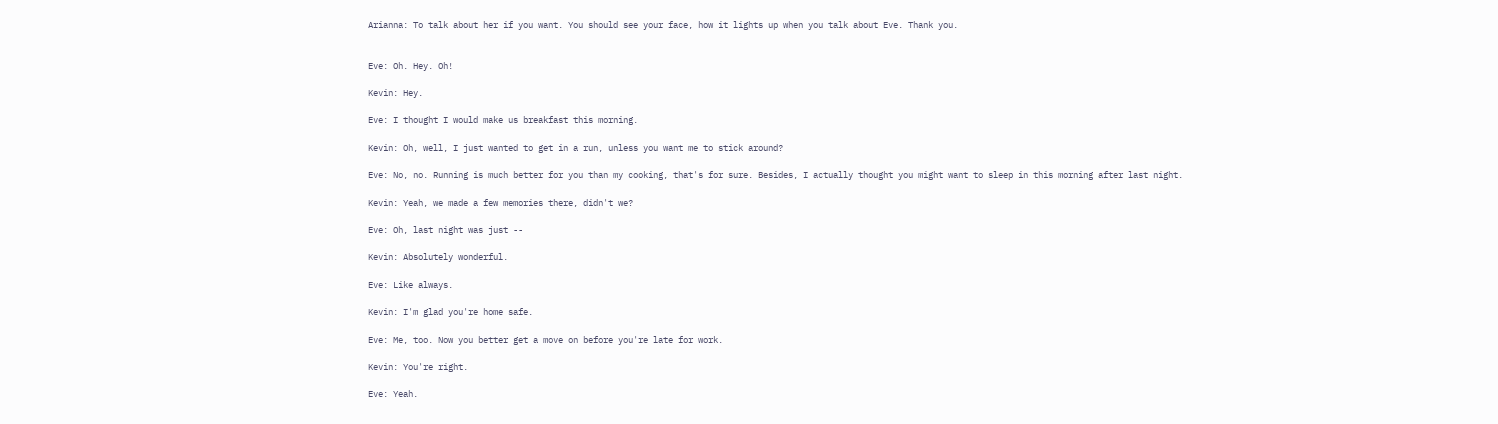Arianna: To talk about her if you want. You should see your face, how it lights up when you talk about Eve. Thank you.


Eve: Oh. Hey. Oh!

Kevin: Hey.

Eve: I thought I would make us breakfast this morning.

Kevin: Oh, well, I just wanted to get in a run, unless you want me to stick around?

Eve: No, no. Running is much better for you than my cooking, that's for sure. Besides, I actually thought you might want to sleep in this morning after last night.

Kevin: Yeah, we made a few memories there, didn't we?

Eve: Oh, last night was just --

Kevin: Absolutely wonderful.

Eve: Like always.

Kevin: I'm glad you're home safe.

Eve: Me, too. Now you better get a move on before you're late for work.

Kevin: You're right.

Eve: Yeah.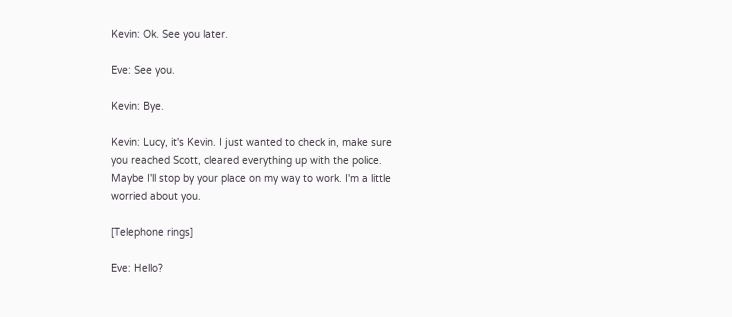Kevin: Ok. See you later.

Eve: See you.

Kevin: Bye.

Kevin: Lucy, it's Kevin. I just wanted to check in, make sure you reached Scott, cleared everything up with the police. Maybe I'll stop by your place on my way to work. I'm a little worried about you.

[Telephone rings]

Eve: Hello?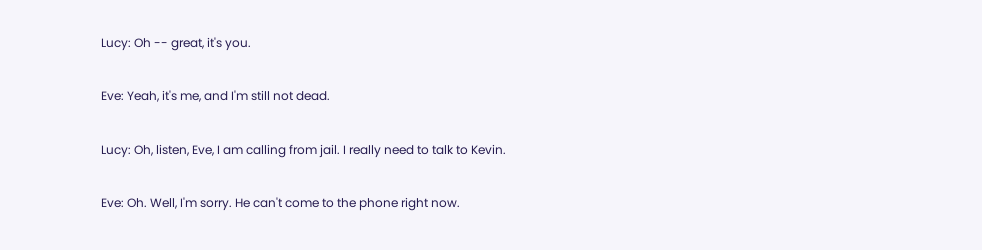Lucy: Oh -- great, it's you.

Eve: Yeah, it's me, and I'm still not dead.

Lucy: Oh, listen, Eve, I am calling from jail. I really need to talk to Kevin.

Eve: Oh. Well, I'm sorry. He can't come to the phone right now.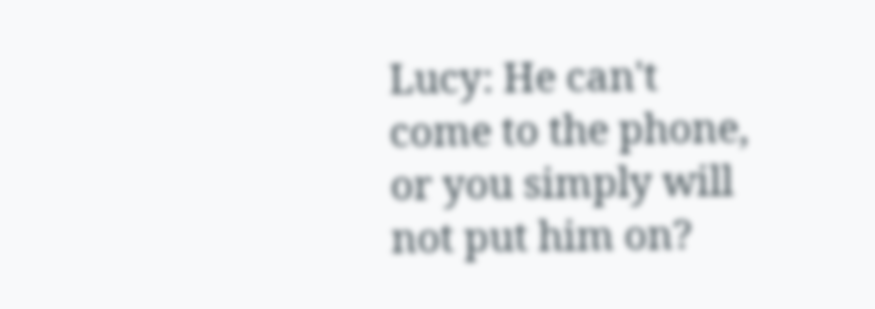Lucy: He can't come to the phone, or you simply will not put him on?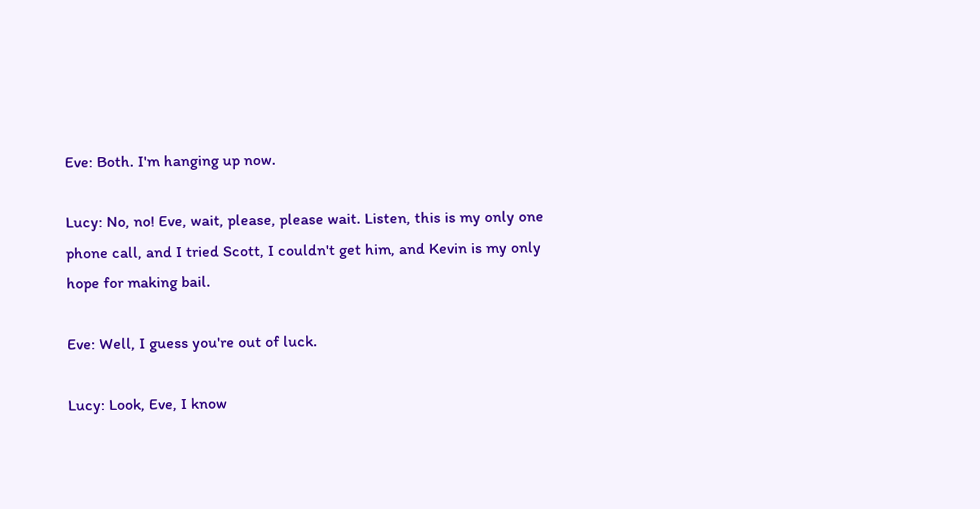Eve: Both. I'm hanging up now.

Lucy: No, no! Eve, wait, please, please wait. Listen, this is my only one phone call, and I tried Scott, I couldn't get him, and Kevin is my only hope for making bail.

Eve: Well, I guess you're out of luck.

Lucy: Look, Eve, I know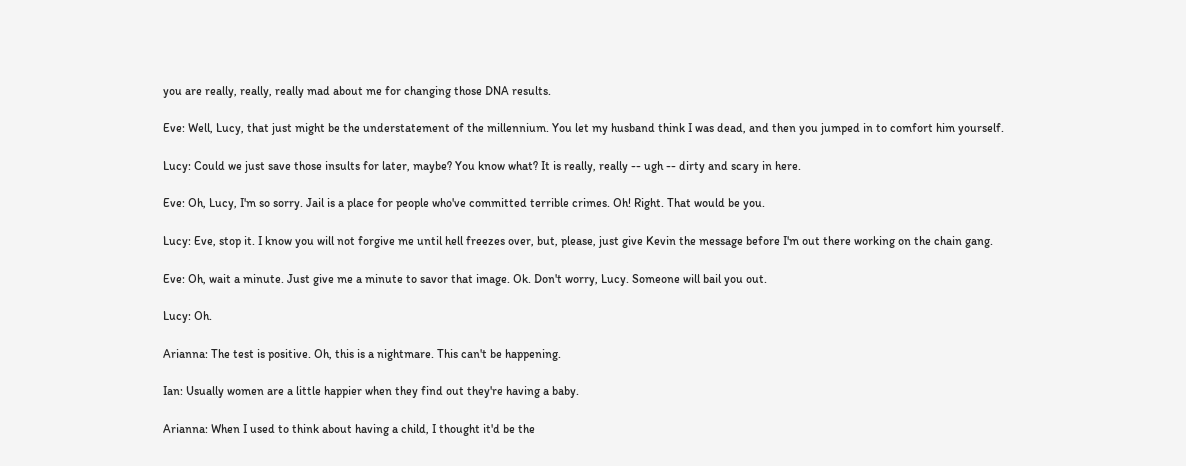you are really, really, really mad about me for changing those DNA results.

Eve: Well, Lucy, that just might be the understatement of the millennium. You let my husband think I was dead, and then you jumped in to comfort him yourself.

Lucy: Could we just save those insults for later, maybe? You know what? It is really, really -- ugh -- dirty and scary in here.

Eve: Oh, Lucy, I'm so sorry. Jail is a place for people who've committed terrible crimes. Oh! Right. That would be you.

Lucy: Eve, stop it. I know you will not forgive me until hell freezes over, but, please, just give Kevin the message before I'm out there working on the chain gang.

Eve: Oh, wait a minute. Just give me a minute to savor that image. Ok. Don't worry, Lucy. Someone will bail you out.

Lucy: Oh.

Arianna: The test is positive. Oh, this is a nightmare. This can't be happening.

Ian: Usually women are a little happier when they find out they're having a baby.

Arianna: When I used to think about having a child, I thought it'd be the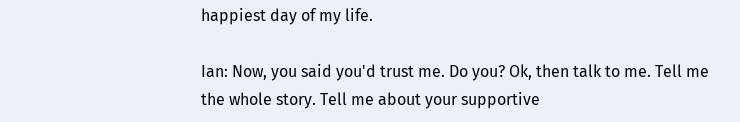happiest day of my life.

Ian: Now, you said you'd trust me. Do you? Ok, then talk to me. Tell me the whole story. Tell me about your supportive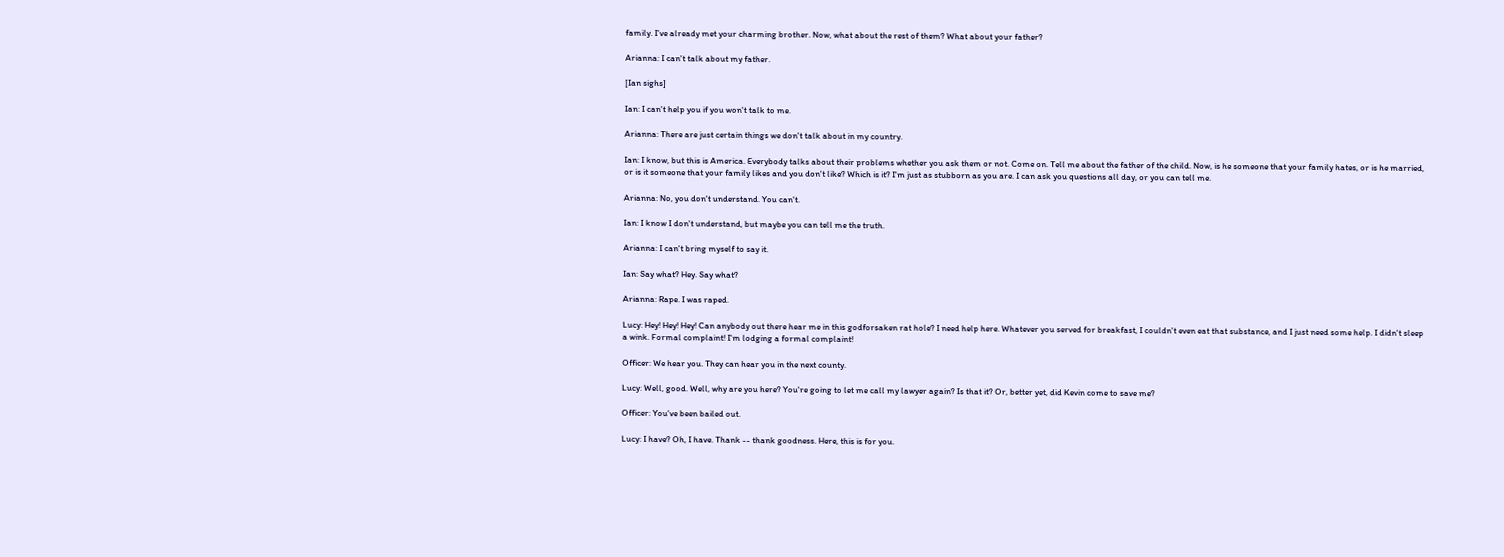family. I've already met your charming brother. Now, what about the rest of them? What about your father?

Arianna: I can't talk about my father.

[Ian sighs]

Ian: I can't help you if you won't talk to me.

Arianna: There are just certain things we don't talk about in my country.

Ian: I know, but this is America. Everybody talks about their problems whether you ask them or not. Come on. Tell me about the father of the child. Now, is he someone that your family hates, or is he married, or is it someone that your family likes and you don't like? Which is it? I'm just as stubborn as you are. I can ask you questions all day, or you can tell me.

Arianna: No, you don't understand. You can't.

Ian: I know I don't understand, but maybe you can tell me the truth.

Arianna: I can't bring myself to say it.

Ian: Say what? Hey. Say what?

Arianna: Rape. I was raped.

Lucy: Hey! Hey! Hey! Can anybody out there hear me in this godforsaken rat hole? I need help here. Whatever you served for breakfast, I couldn't even eat that substance, and I just need some help. I didn't sleep a wink. Formal complaint! I'm lodging a formal complaint!

Officer: We hear you. They can hear you in the next county.

Lucy: Well, good. Well, why are you here? You're going to let me call my lawyer again? Is that it? Or, better yet, did Kevin come to save me?

Officer: You've been bailed out.

Lucy: I have? Oh, I have. Thank -- thank goodness. Here, this is for you.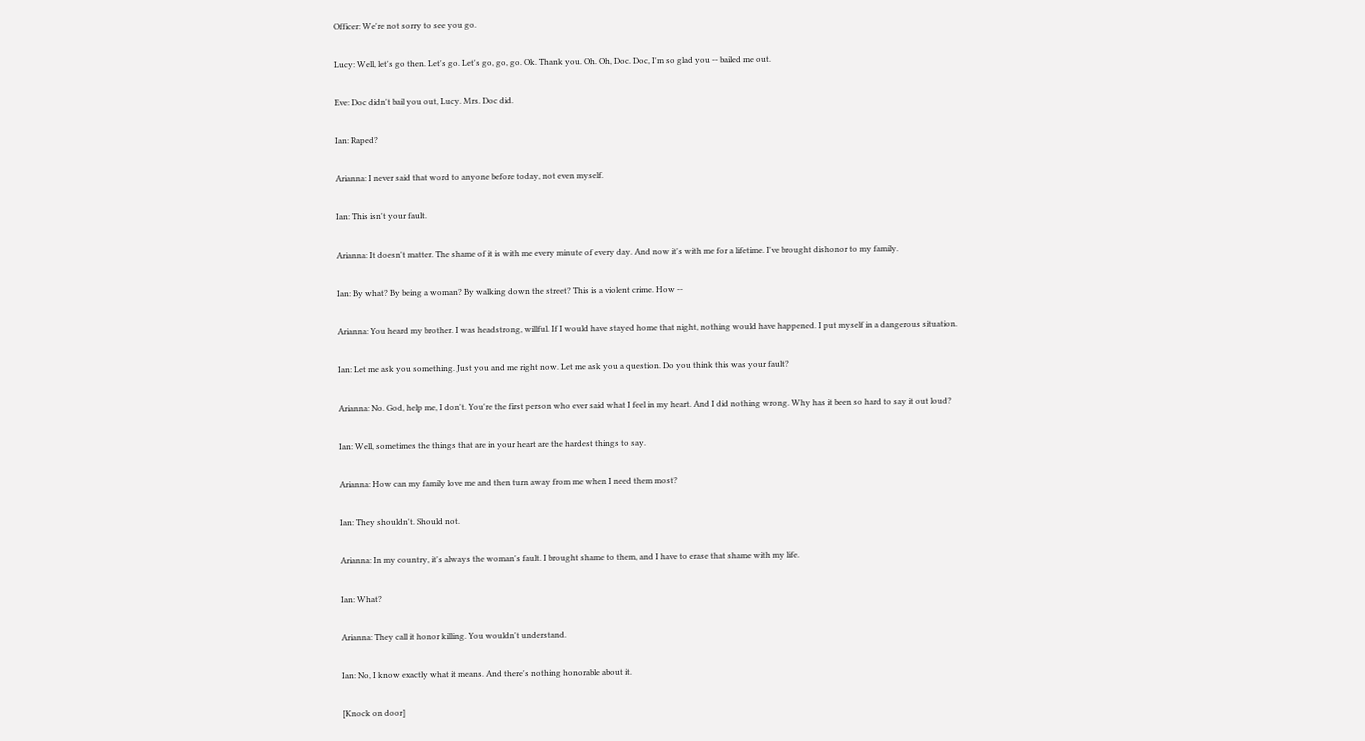Officer: We're not sorry to see you go.

Lucy: Well, let's go then. Let's go. Let's go, go, go. Ok. Thank you. Oh. Oh, Doc. Doc, I'm so glad you -- bailed me out.

Eve: Doc didn't bail you out, Lucy. Mrs. Doc did.

Ian: Raped?

Arianna: I never said that word to anyone before today, not even myself.

Ian: This isn't your fault.

Arianna: It doesn't matter. The shame of it is with me every minute of every day. And now it's with me for a lifetime. I've brought dishonor to my family.

Ian: By what? By being a woman? By walking down the street? This is a violent crime. How --

Arianna: You heard my brother. I was headstrong, willful. If I would have stayed home that night, nothing would have happened. I put myself in a dangerous situation.

Ian: Let me ask you something. Just you and me right now. Let me ask you a question. Do you think this was your fault?

Arianna: No. God, help me, I don't. You're the first person who ever said what I feel in my heart. And I did nothing wrong. Why has it been so hard to say it out loud?

Ian: Well, sometimes the things that are in your heart are the hardest things to say.

Arianna: How can my family love me and then turn away from me when I need them most?

Ian: They shouldn't. Should not.

Arianna: In my country, it's always the woman's fault. I brought shame to them, and I have to erase that shame with my life.

Ian: What?

Arianna: They call it honor killing. You wouldn't understand.

Ian: No, I know exactly what it means. And there's nothing honorable about it.

[Knock on door]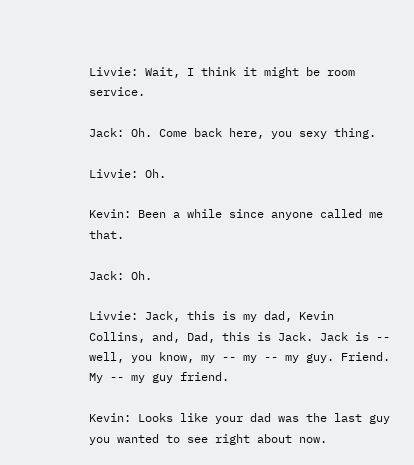Livvie: Wait, I think it might be room service.

Jack: Oh. Come back here, you sexy thing.

Livvie: Oh.

Kevin: Been a while since anyone called me that.

Jack: Oh.

Livvie: Jack, this is my dad, Kevin Collins, and, Dad, this is Jack. Jack is -- well, you know, my -- my -- my guy. Friend. My -- my guy friend.

Kevin: Looks like your dad was the last guy you wanted to see right about now.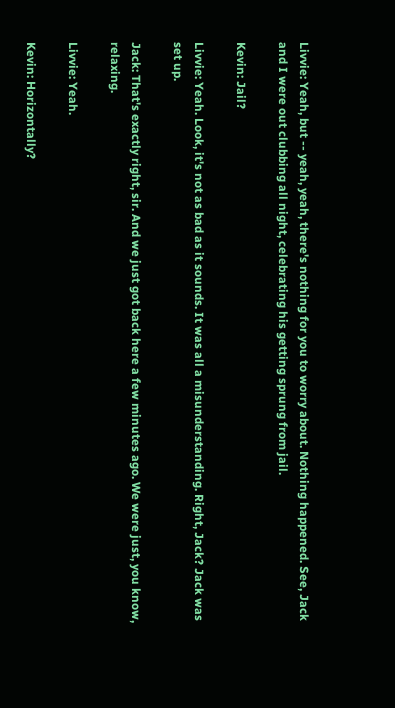Livvie: Yeah, but -- yeah, yeah, there's nothing for you to worry about. Nothing happened. See, Jack and I were out clubbing all night, celebrating his getting sprung from jail.

Kevin: Jail?

Livvie: Yeah. Look, it's not as bad as it sounds. It was all a misunderstanding. Right, Jack? Jack was set up.

Jack: That's exactly right, sir. And we just got back here a few minutes ago. We were just, you know, relaxing.

Livvie: Yeah.

Kevin: Horizontally?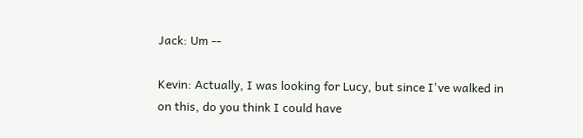Jack: Um --

Kevin: Actually, I was looking for Lucy, but since I've walked in on this, do you think I could have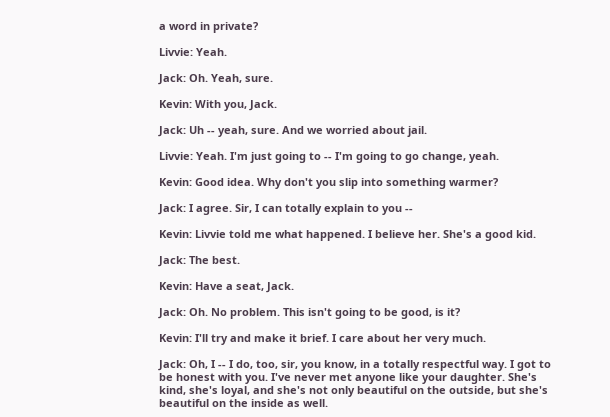a word in private?

Livvie: Yeah.

Jack: Oh. Yeah, sure.

Kevin: With you, Jack.

Jack: Uh -- yeah, sure. And we worried about jail.

Livvie: Yeah. I'm just going to -- I'm going to go change, yeah.

Kevin: Good idea. Why don't you slip into something warmer?

Jack: I agree. Sir, I can totally explain to you --

Kevin: Livvie told me what happened. I believe her. She's a good kid.

Jack: The best.

Kevin: Have a seat, Jack.

Jack: Oh. No problem. This isn't going to be good, is it?

Kevin: I'll try and make it brief. I care about her very much.

Jack: Oh, I -- I do, too, sir, you know, in a totally respectful way. I got to be honest with you. I've never met anyone like your daughter. She's kind, she's loyal, and she's not only beautiful on the outside, but she's beautiful on the inside as well.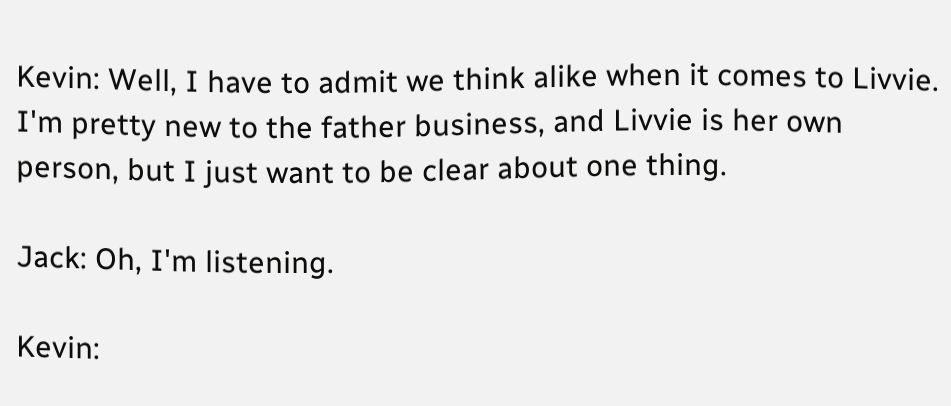Kevin: Well, I have to admit we think alike when it comes to Livvie. I'm pretty new to the father business, and Livvie is her own person, but I just want to be clear about one thing.

Jack: Oh, I'm listening.

Kevin: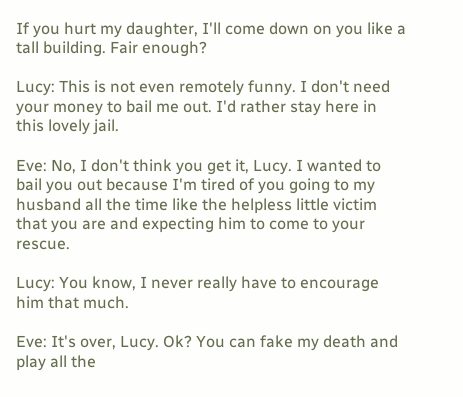If you hurt my daughter, I'll come down on you like a tall building. Fair enough?

Lucy: This is not even remotely funny. I don't need your money to bail me out. I'd rather stay here in this lovely jail.

Eve: No, I don't think you get it, Lucy. I wanted to bail you out because I'm tired of you going to my husband all the time like the helpless little victim that you are and expecting him to come to your rescue.

Lucy: You know, I never really have to encourage him that much.

Eve: It's over, Lucy. Ok? You can fake my death and play all the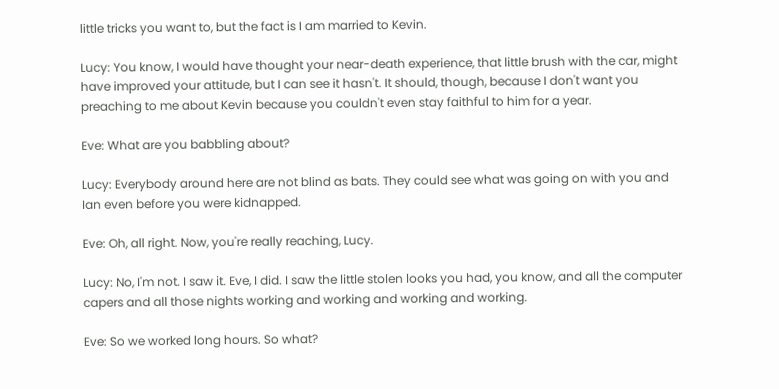little tricks you want to, but the fact is I am married to Kevin.

Lucy: You know, I would have thought your near-death experience, that little brush with the car, might have improved your attitude, but I can see it hasn't. It should, though, because I don't want you preaching to me about Kevin because you couldn't even stay faithful to him for a year.

Eve: What are you babbling about?

Lucy: Everybody around here are not blind as bats. They could see what was going on with you and Ian even before you were kidnapped.

Eve: Oh, all right. Now, you're really reaching, Lucy.

Lucy: No, I'm not. I saw it. Eve, I did. I saw the little stolen looks you had, you know, and all the computer capers and all those nights working and working and working and working.

Eve: So we worked long hours. So what?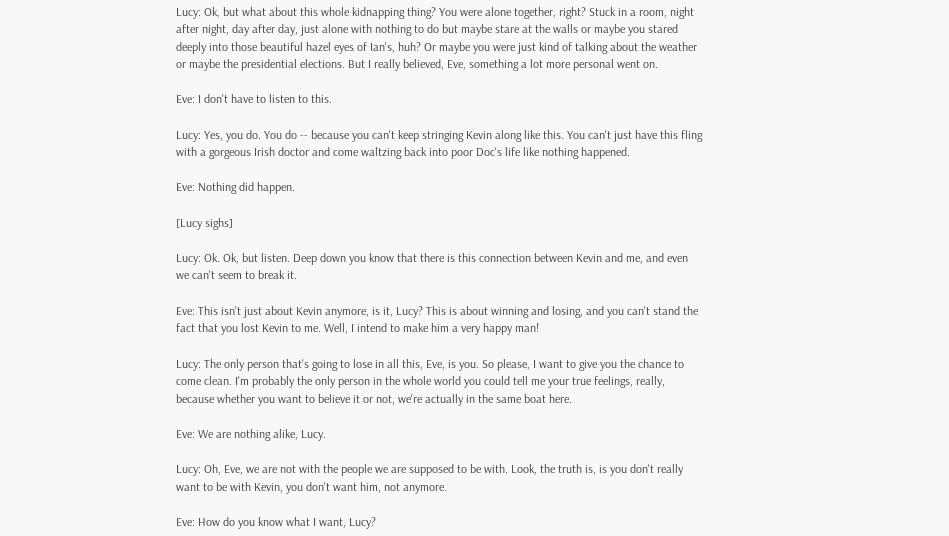Lucy: Ok, but what about this whole kidnapping thing? You were alone together, right? Stuck in a room, night after night, day after day, just alone with nothing to do but maybe stare at the walls or maybe you stared deeply into those beautiful hazel eyes of Ian's, huh? Or maybe you were just kind of talking about the weather or maybe the presidential elections. But I really believed, Eve, something a lot more personal went on.

Eve: I don't have to listen to this.

Lucy: Yes, you do. You do -- because you can't keep stringing Kevin along like this. You can't just have this fling with a gorgeous Irish doctor and come waltzing back into poor Doc's life like nothing happened.

Eve: Nothing did happen.

[Lucy sighs]

Lucy: Ok. Ok, but listen. Deep down you know that there is this connection between Kevin and me, and even we can't seem to break it.

Eve: This isn't just about Kevin anymore, is it, Lucy? This is about winning and losing, and you can't stand the fact that you lost Kevin to me. Well, I intend to make him a very happy man!

Lucy: The only person that's going to lose in all this, Eve, is you. So please, I want to give you the chance to come clean. I'm probably the only person in the whole world you could tell me your true feelings, really, because whether you want to believe it or not, we're actually in the same boat here.

Eve: We are nothing alike, Lucy.

Lucy: Oh, Eve, we are not with the people we are supposed to be with. Look, the truth is, is you don't really want to be with Kevin, you don't want him, not anymore.

Eve: How do you know what I want, Lucy?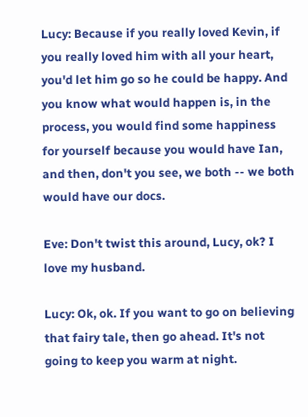Lucy: Because if you really loved Kevin, if you really loved him with all your heart, you'd let him go so he could be happy. And you know what would happen is, in the process, you would find some happiness for yourself because you would have Ian, and then, don't you see, we both -- we both would have our docs.

Eve: Don't twist this around, Lucy, ok? I love my husband.

Lucy: Ok, ok. If you want to go on believing that fairy tale, then go ahead. It's not going to keep you warm at night.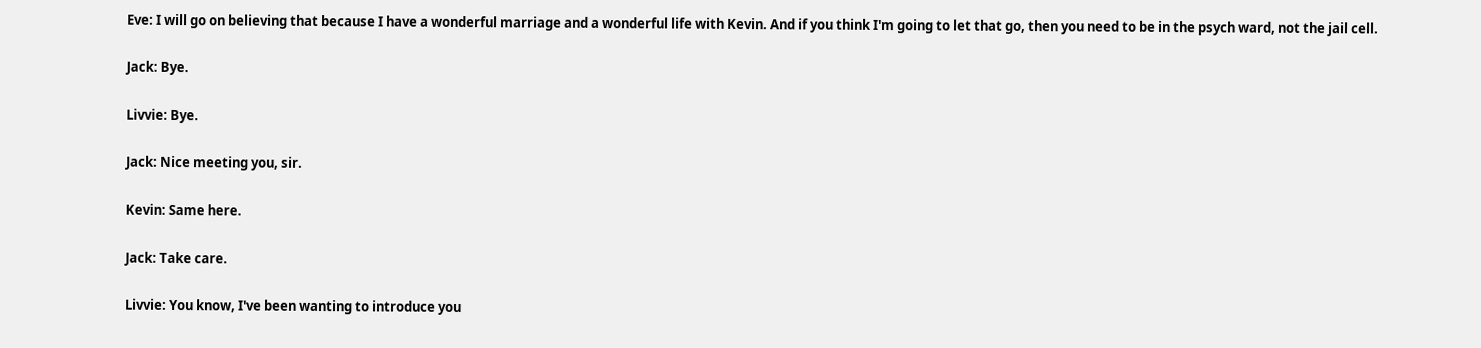Eve: I will go on believing that because I have a wonderful marriage and a wonderful life with Kevin. And if you think I'm going to let that go, then you need to be in the psych ward, not the jail cell.

Jack: Bye.

Livvie: Bye.

Jack: Nice meeting you, sir.

Kevin: Same here.

Jack: Take care.

Livvie: You know, I've been wanting to introduce you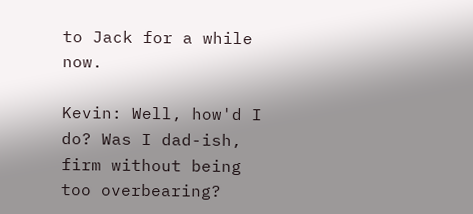to Jack for a while now.

Kevin: Well, how'd I do? Was I dad-ish, firm without being too overbearing?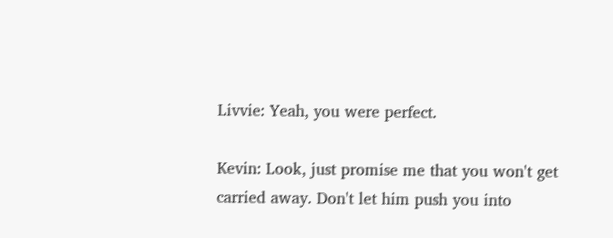Livvie: Yeah, you were perfect.

Kevin: Look, just promise me that you won't get carried away. Don't let him push you into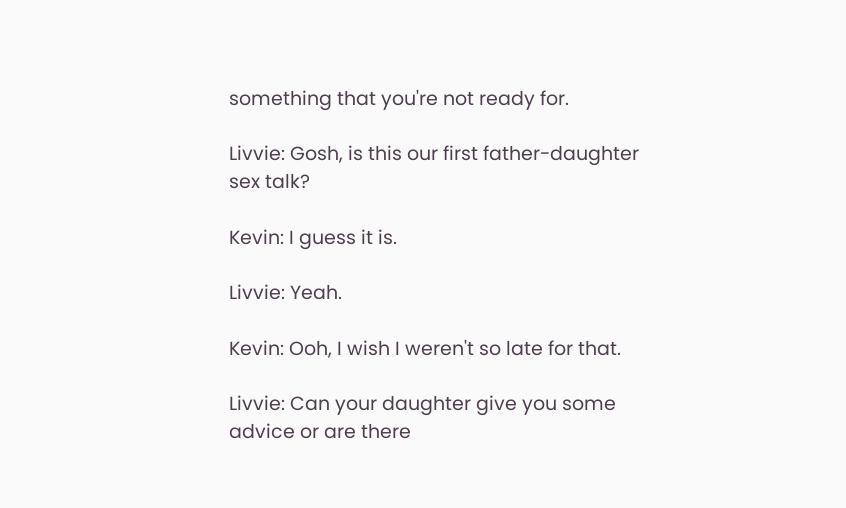something that you're not ready for.

Livvie: Gosh, is this our first father-daughter sex talk?

Kevin: I guess it is.

Livvie: Yeah.

Kevin: Ooh, I wish I weren't so late for that.

Livvie: Can your daughter give you some advice or are there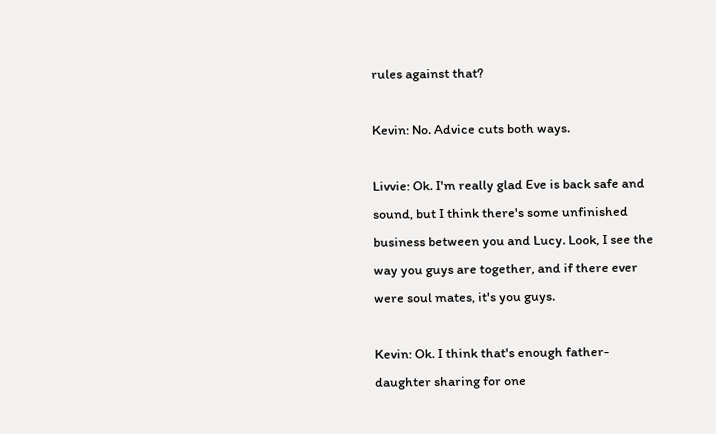rules against that?

Kevin: No. Advice cuts both ways.

Livvie: Ok. I'm really glad Eve is back safe and sound, but I think there's some unfinished business between you and Lucy. Look, I see the way you guys are together, and if there ever were soul mates, it's you guys.

Kevin: Ok. I think that's enough father-daughter sharing for one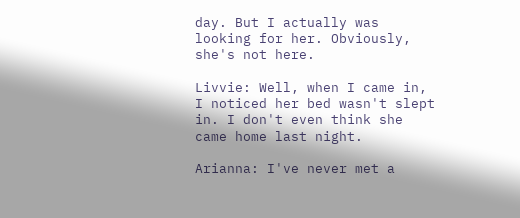day. But I actually was looking for her. Obviously, she's not here.

Livvie: Well, when I came in, I noticed her bed wasn't slept in. I don't even think she came home last night.

Arianna: I've never met a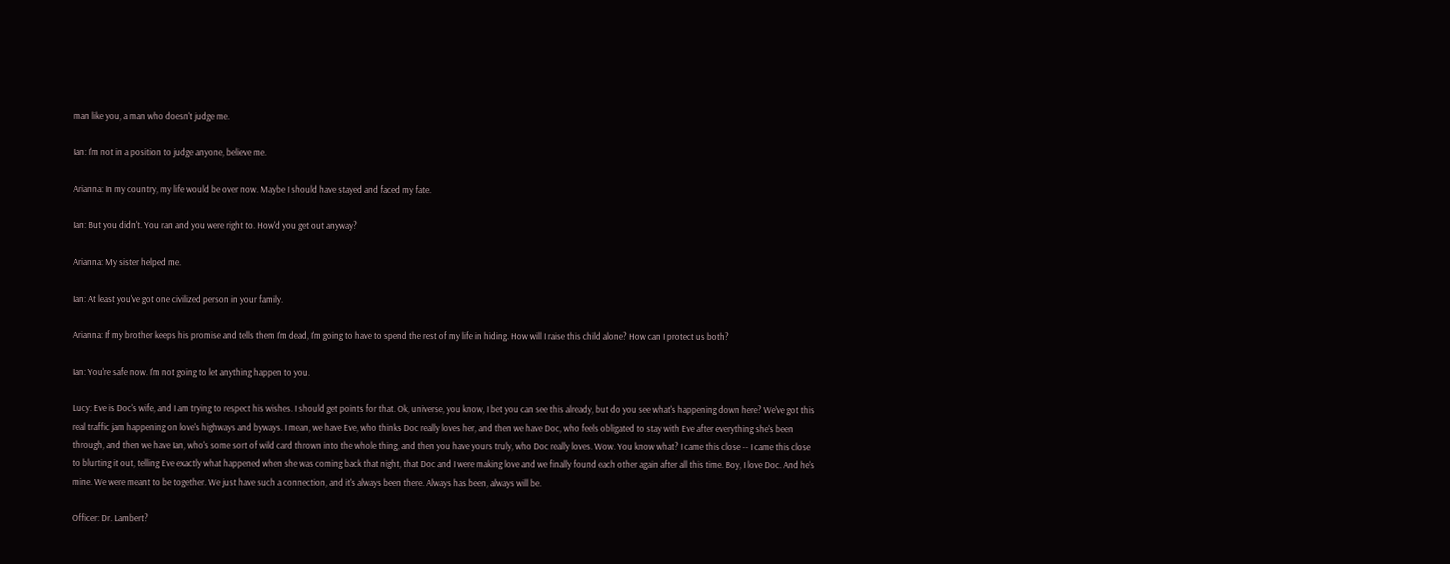man like you, a man who doesn't judge me.

Ian: I'm not in a position to judge anyone, believe me.

Arianna: In my country, my life would be over now. Maybe I should have stayed and faced my fate.

Ian: But you didn't. You ran and you were right to. How'd you get out anyway?

Arianna: My sister helped me.

Ian: At least you've got one civilized person in your family.

Arianna: If my brother keeps his promise and tells them I'm dead, I'm going to have to spend the rest of my life in hiding. How will I raise this child alone? How can I protect us both?

Ian: You're safe now. I'm not going to let anything happen to you.

Lucy: Eve is Doc's wife, and I am trying to respect his wishes. I should get points for that. Ok, universe, you know, I bet you can see this already, but do you see what's happening down here? We've got this real traffic jam happening on love's highways and byways. I mean, we have Eve, who thinks Doc really loves her, and then we have Doc, who feels obligated to stay with Eve after everything she's been through, and then we have Ian, who's some sort of wild card thrown into the whole thing, and then you have yours truly, who Doc really loves. Wow. You know what? I came this close -- I came this close to blurting it out, telling Eve exactly what happened when she was coming back that night, that Doc and I were making love and we finally found each other again after all this time. Boy, I love Doc. And he's mine. We were meant to be together. We just have such a connection, and it's always been there. Always has been, always will be.

Officer: Dr. Lambert?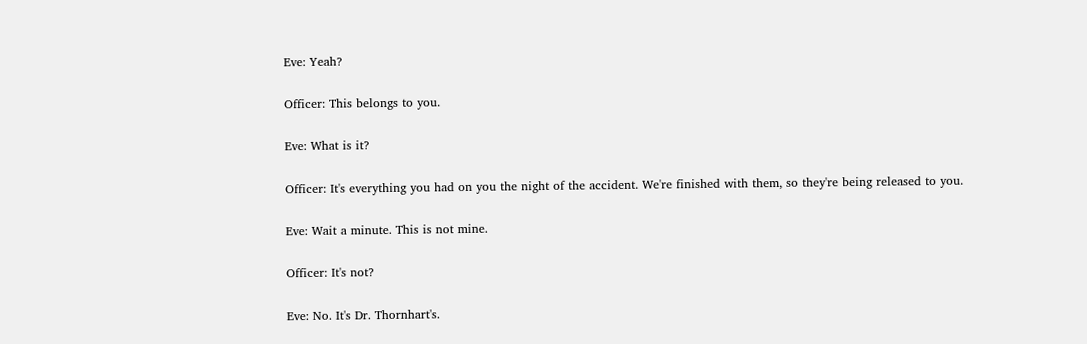Eve: Yeah?

Officer: This belongs to you.

Eve: What is it?

Officer: It's everything you had on you the night of the accident. We're finished with them, so they're being released to you.

Eve: Wait a minute. This is not mine.

Officer: It's not?

Eve: No. It's Dr. Thornhart's.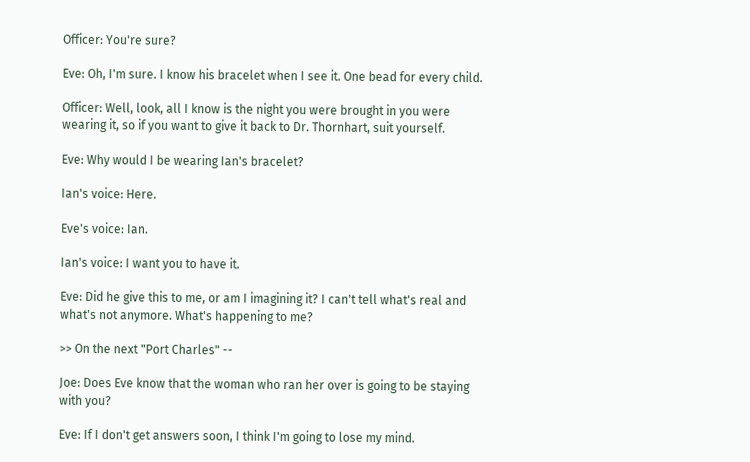Officer: You're sure?

Eve: Oh, I'm sure. I know his bracelet when I see it. One bead for every child.

Officer: Well, look, all I know is the night you were brought in you were wearing it, so if you want to give it back to Dr. Thornhart, suit yourself.

Eve: Why would I be wearing Ian's bracelet?

Ian's voice: Here.

Eve's voice: Ian.

Ian's voice: I want you to have it.

Eve: Did he give this to me, or am I imagining it? I can't tell what's real and what's not anymore. What's happening to me?

>> On the next "Port Charles" --

Joe: Does Eve know that the woman who ran her over is going to be staying with you?

Eve: If I don't get answers soon, I think I'm going to lose my mind.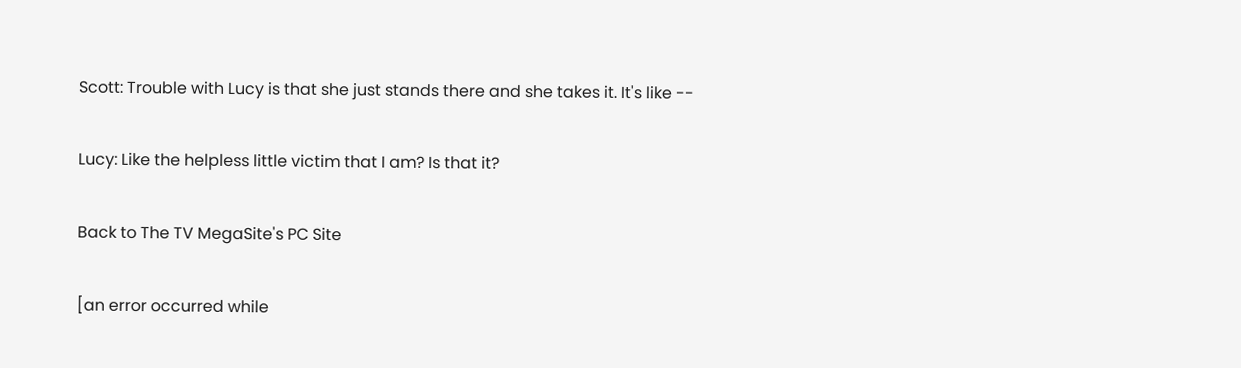Scott: Trouble with Lucy is that she just stands there and she takes it. It's like --

Lucy: Like the helpless little victim that I am? Is that it?

Back to The TV MegaSite's PC Site

[an error occurred while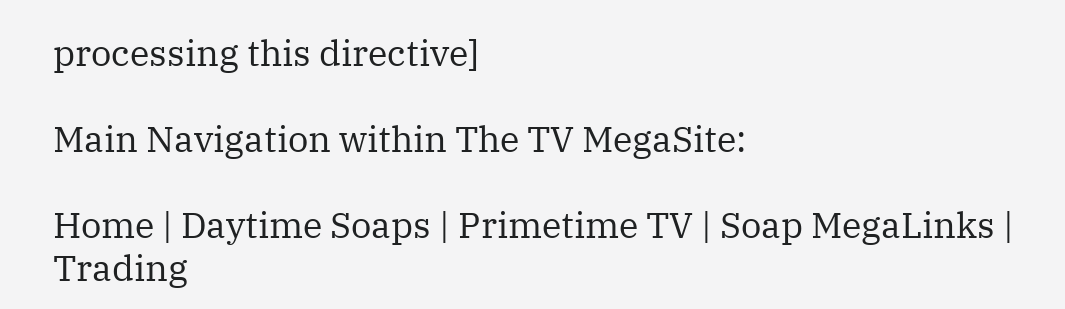processing this directive]

Main Navigation within The TV MegaSite:

Home | Daytime Soaps | Primetime TV | Soap MegaLinks | Trading